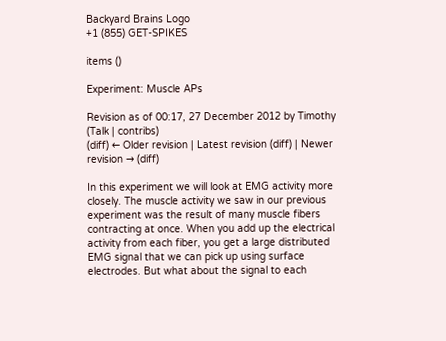Backyard Brains Logo
+1 (855) GET-SPIKES

items ()

Experiment: Muscle APs

Revision as of 00:17, 27 December 2012 by Timothy (Talk | contribs)
(diff) ← Older revision | Latest revision (diff) | Newer revision → (diff)

In this experiment we will look at EMG activity more closely. The muscle activity we saw in our previous experiment was the result of many muscle fibers contracting at once. When you add up the electrical activity from each fiber, you get a large distributed EMG signal that we can pick up using surface electrodes. But what about the signal to each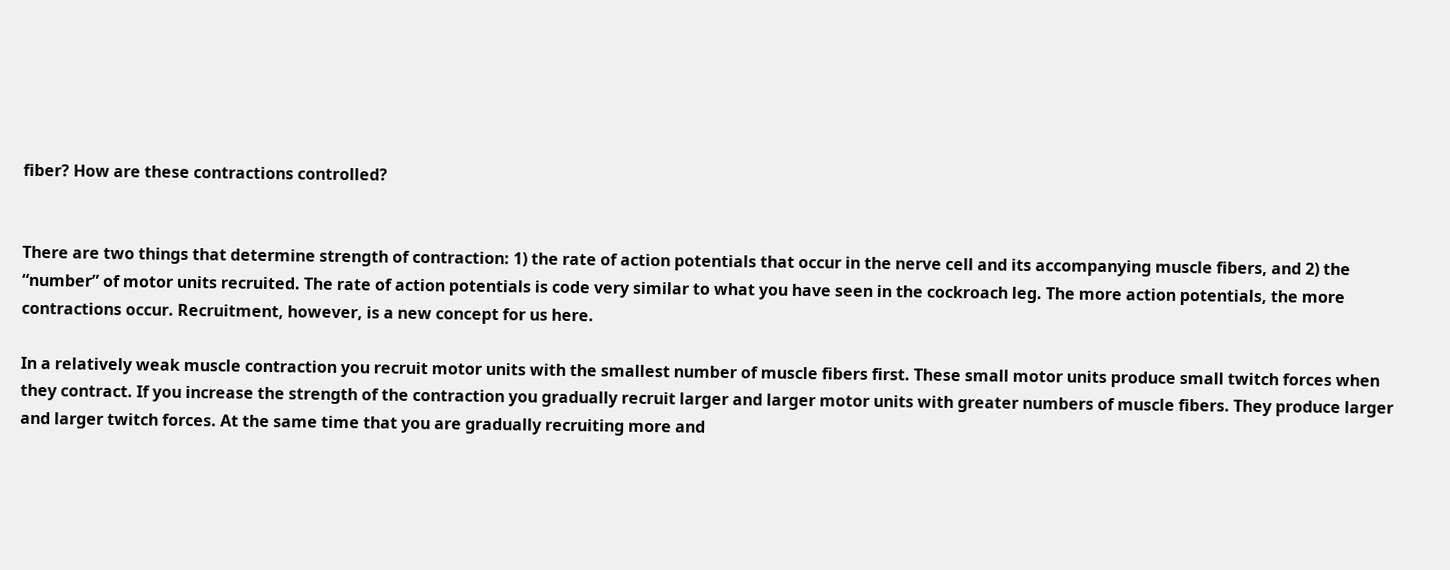fiber? How are these contractions controlled?


There are two things that determine strength of contraction: 1) the rate of action potentials that occur in the nerve cell and its accompanying muscle fibers, and 2) the “number” of motor units recruited. The rate of action potentials is code very similar to what you have seen in the cockroach leg. The more action potentials, the more contractions occur. Recruitment, however, is a new concept for us here.

In a relatively weak muscle contraction you recruit motor units with the smallest number of muscle fibers first. These small motor units produce small twitch forces when they contract. If you increase the strength of the contraction you gradually recruit larger and larger motor units with greater numbers of muscle fibers. They produce larger and larger twitch forces. At the same time that you are gradually recruiting more and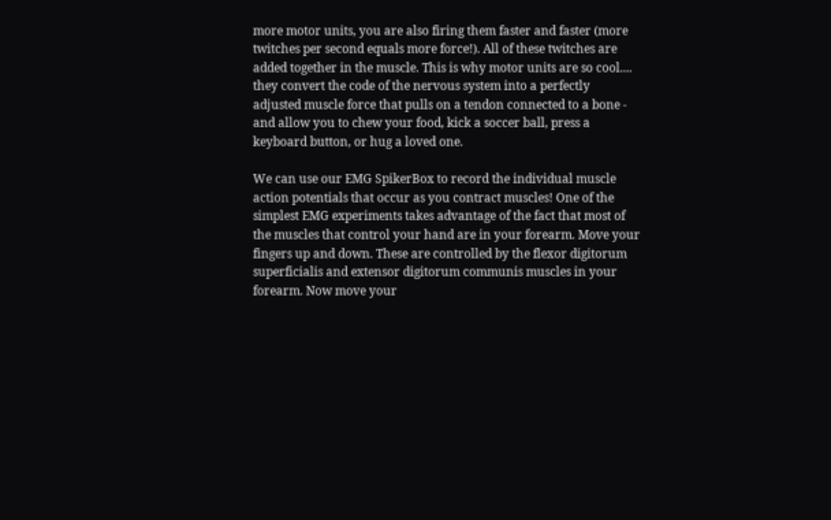more motor units, you are also firing them faster and faster (more twitches per second equals more force!). All of these twitches are added together in the muscle. This is why motor units are so cool.... they convert the code of the nervous system into a perfectly adjusted muscle force that pulls on a tendon connected to a bone - and allow you to chew your food, kick a soccer ball, press a keyboard button, or hug a loved one.

We can use our EMG SpikerBox to record the individual muscle action potentials that occur as you contract muscles! One of the simplest EMG experiments takes advantage of the fact that most of the muscles that control your hand are in your forearm. Move your fingers up and down. These are controlled by the flexor digitorum superficialis and extensor digitorum communis muscles in your forearm. Now move your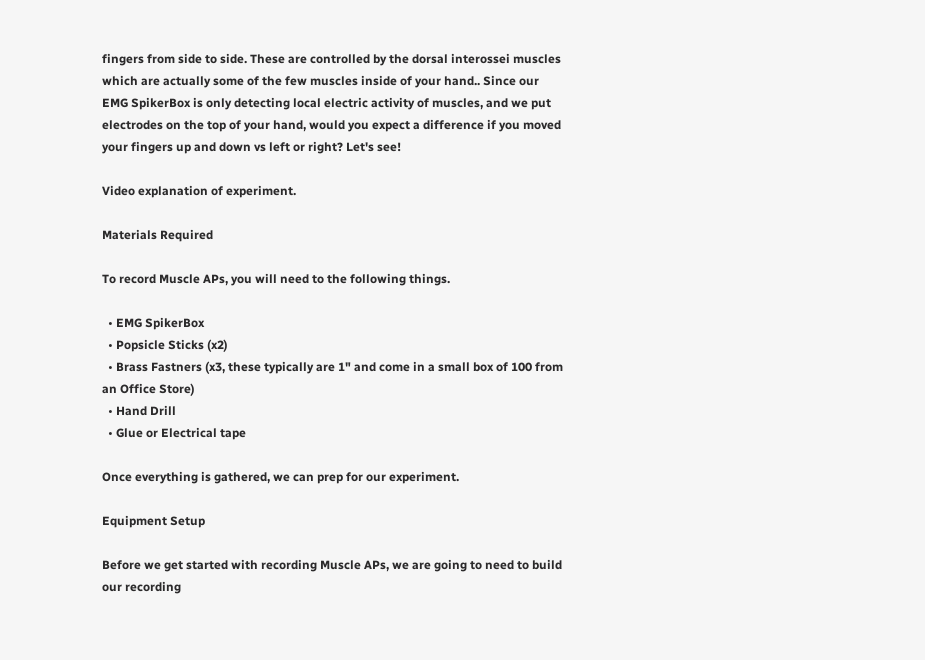fingers from side to side. These are controlled by the dorsal interossei muscles which are actually some of the few muscles inside of your hand.. Since our EMG SpikerBox is only detecting local electric activity of muscles, and we put electrodes on the top of your hand, would you expect a difference if you moved your fingers up and down vs left or right? Let's see!

Video explanation of experiment.

Materials Required

To record Muscle APs, you will need to the following things.

  • EMG SpikerBox
  • Popsicle Sticks (x2)
  • Brass Fastners (x3, these typically are 1" and come in a small box of 100 from an Office Store)
  • Hand Drill
  • Glue or Electrical tape

Once everything is gathered, we can prep for our experiment.

Equipment Setup

Before we get started with recording Muscle APs, we are going to need to build our recording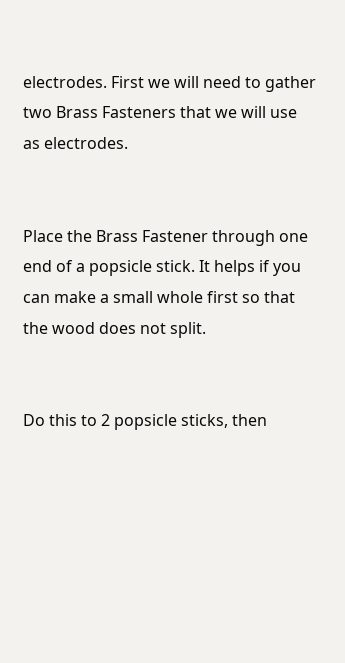electrodes. First we will need to gather two Brass Fasteners that we will use as electrodes.


Place the Brass Fastener through one end of a popsicle stick. It helps if you can make a small whole first so that the wood does not split.


Do this to 2 popsicle sticks, then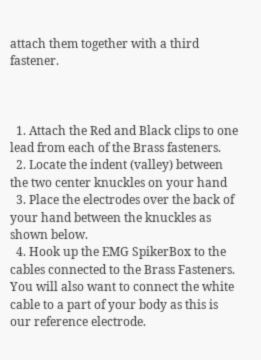attach them together with a third fastener.



  1. Attach the Red and Black clips to one lead from each of the Brass fasteners.
  2. Locate the indent (valley) between the two center knuckles on your hand
  3. Place the electrodes over the back of your hand between the knuckles as shown below.
  4. Hook up the EMG SpikerBox to the cables connected to the Brass Fasteners. You will also want to connect the white cable to a part of your body as this is our reference electrode.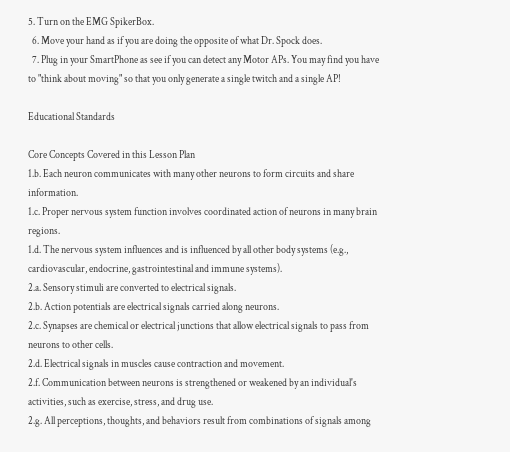5. Turn on the EMG SpikerBox.
  6. Move your hand as if you are doing the opposite of what Dr. Spock does.
  7. Plug in your SmartPhone as see if you can detect any Motor APs. You may find you have to "think about moving" so that you only generate a single twitch and a single AP!

Educational Standards

Core Concepts Covered in this Lesson Plan
1.b. Each neuron communicates with many other neurons to form circuits and share information.
1.c. Proper nervous system function involves coordinated action of neurons in many brain regions.
1.d. The nervous system influences and is influenced by all other body systems (e.g., cardiovascular, endocrine, gastrointestinal and immune systems).
2.a. Sensory stimuli are converted to electrical signals.
2.b. Action potentials are electrical signals carried along neurons.
2.c. Synapses are chemical or electrical junctions that allow electrical signals to pass from neurons to other cells.
2.d. Electrical signals in muscles cause contraction and movement.
2.f. Communication between neurons is strengthened or weakened by an individual's activities, such as exercise, stress, and drug use.
2.g. All perceptions, thoughts, and behaviors result from combinations of signals among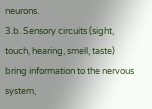neurons.
3.b. Sensory circuits (sight, touch, hearing, smell, taste) bring information to the nervous system,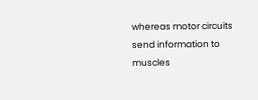whereas motor circuits send information to muscles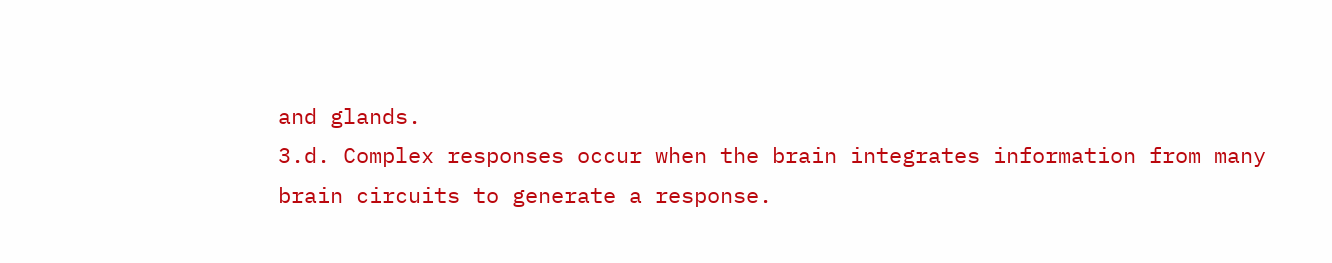and glands.
3.d. Complex responses occur when the brain integrates information from many brain circuits to generate a response.